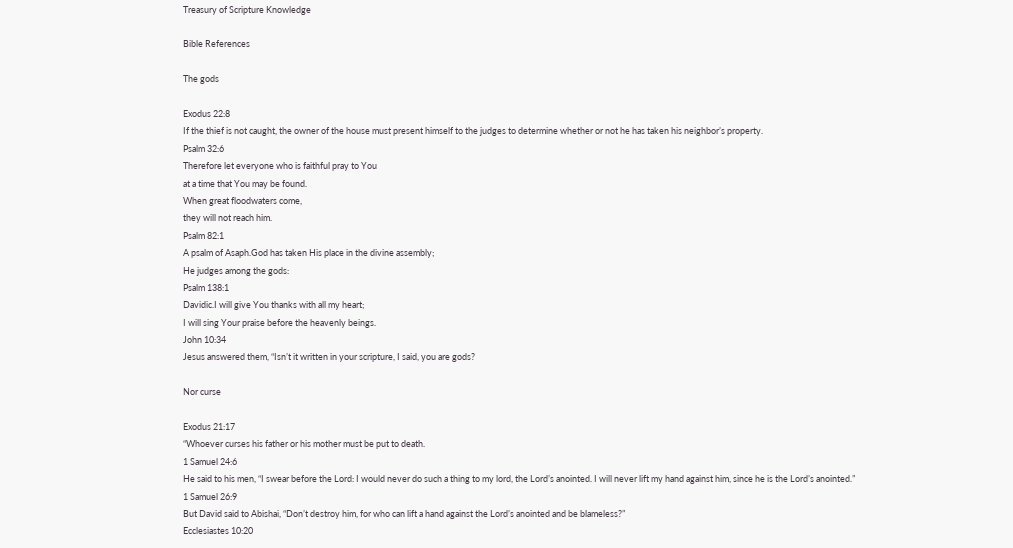Treasury of Scripture Knowledge

Bible References

The gods

Exodus 22:8
If the thief is not caught, the owner of the house must present himself to the judges to determine whether or not he has taken his neighbor’s property.
Psalm 32:6
Therefore let everyone who is faithful pray to You
at a time that You may be found.
When great floodwaters come,
they will not reach him.
Psalm 82:1
A psalm of Asaph.God has taken His place in the divine assembly;
He judges among the gods:
Psalm 138:1
Davidic.I will give You thanks with all my heart;
I will sing Your praise before the heavenly beings.
John 10:34
Jesus answered them, “Isn’t it written in your scripture, I said, you are gods?

Nor curse

Exodus 21:17
“Whoever curses his father or his mother must be put to death.
1 Samuel 24:6
He said to his men, “I swear before the Lord: I would never do such a thing to my lord, the Lord’s anointed. I will never lift my hand against him, since he is the Lord’s anointed.”
1 Samuel 26:9
But David said to Abishai, “Don’t destroy him, for who can lift a hand against the Lord’s anointed and be blameless?”
Ecclesiastes 10:20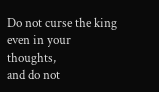Do not curse the king even in your thoughts,
and do not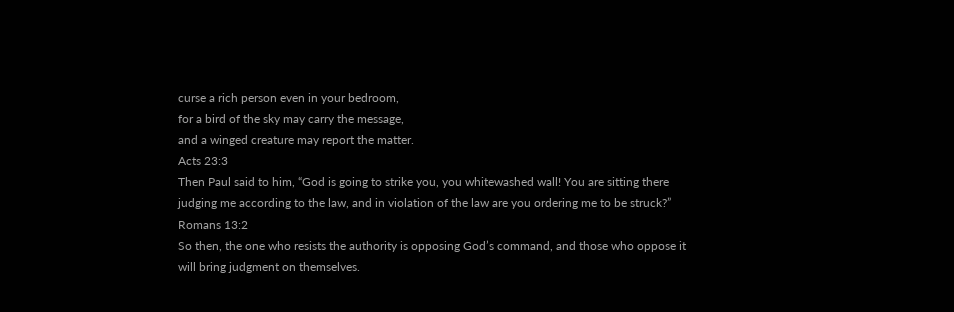curse a rich person even in your bedroom,
for a bird of the sky may carry the message,
and a winged creature may report the matter.
Acts 23:3
Then Paul said to him, “God is going to strike you, you whitewashed wall! You are sitting there judging me according to the law, and in violation of the law are you ordering me to be struck?”
Romans 13:2
So then, the one who resists the authority is opposing God’s command, and those who oppose it will bring judgment on themselves.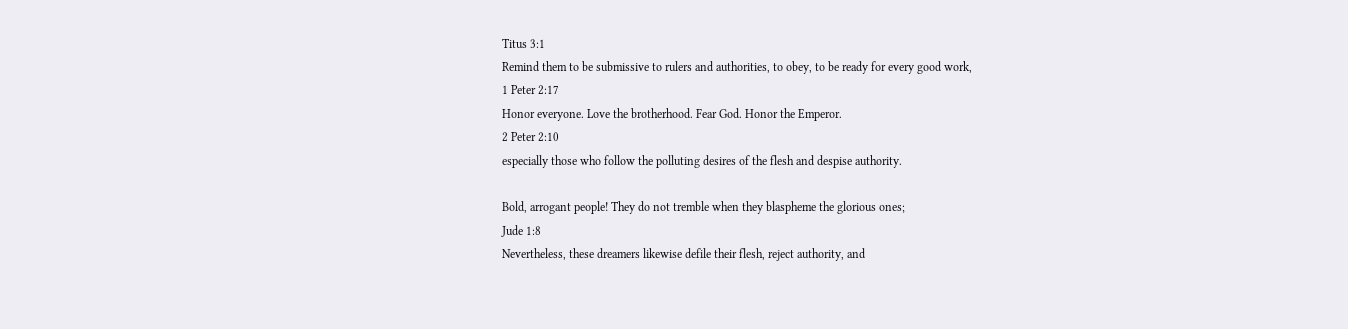Titus 3:1
Remind them to be submissive to rulers and authorities, to obey, to be ready for every good work,
1 Peter 2:17
Honor everyone. Love the brotherhood. Fear God. Honor the Emperor.
2 Peter 2:10
especially those who follow the polluting desires of the flesh and despise authority.

Bold, arrogant people! They do not tremble when they blaspheme the glorious ones;
Jude 1:8
Nevertheless, these dreamers likewise defile their flesh, reject authority, and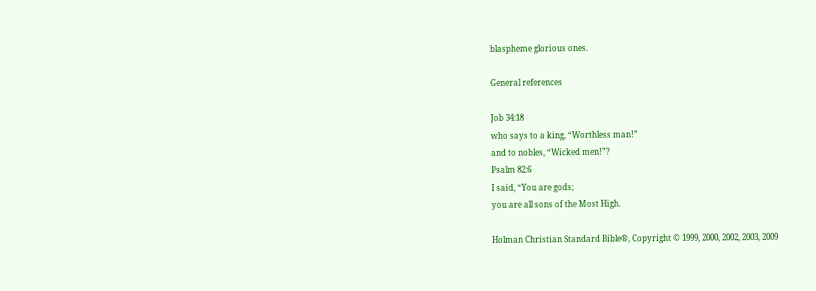blaspheme glorious ones.

General references

Job 34:18
who says to a king, “Worthless man!”
and to nobles, “Wicked men!”?
Psalm 82:6
I said, “You are gods;
you are all sons of the Most High.

Holman Christian Standard Bible®, Copyright © 1999, 2000, 2002, 2003, 2009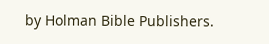by Holman Bible Publishers.